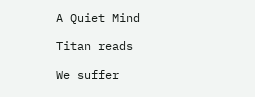A Quiet Mind

Titan reads

We suffer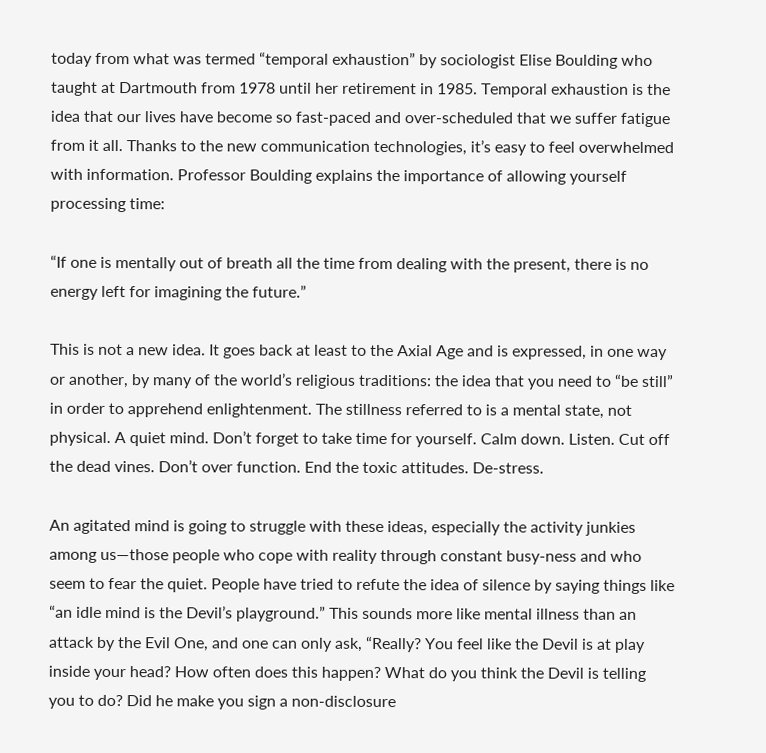today from what was termed “temporal exhaustion” by sociologist Elise Boulding who taught at Dartmouth from 1978 until her retirement in 1985. Temporal exhaustion is the idea that our lives have become so fast-paced and over-scheduled that we suffer fatigue from it all. Thanks to the new communication technologies, it’s easy to feel overwhelmed with information. Professor Boulding explains the importance of allowing yourself processing time:

“If one is mentally out of breath all the time from dealing with the present, there is no energy left for imagining the future.”

This is not a new idea. It goes back at least to the Axial Age and is expressed, in one way or another, by many of the world’s religious traditions: the idea that you need to “be still” in order to apprehend enlightenment. The stillness referred to is a mental state, not physical. A quiet mind. Don’t forget to take time for yourself. Calm down. Listen. Cut off the dead vines. Don’t over function. End the toxic attitudes. De-stress.

An agitated mind is going to struggle with these ideas, especially the activity junkies among us—those people who cope with reality through constant busy-ness and who seem to fear the quiet. People have tried to refute the idea of silence by saying things like “an idle mind is the Devil’s playground.” This sounds more like mental illness than an attack by the Evil One, and one can only ask, “Really? You feel like the Devil is at play inside your head? How often does this happen? What do you think the Devil is telling you to do? Did he make you sign a non-disclosure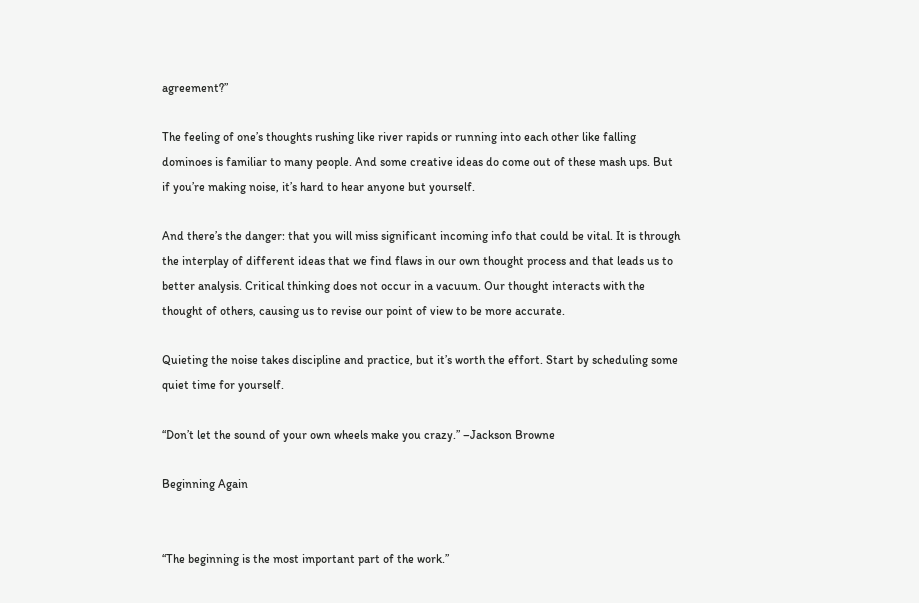agreement?”

The feeling of one’s thoughts rushing like river rapids or running into each other like falling dominoes is familiar to many people. And some creative ideas do come out of these mash ups. But if you’re making noise, it’s hard to hear anyone but yourself.

And there’s the danger: that you will miss significant incoming info that could be vital. It is through the interplay of different ideas that we find flaws in our own thought process and that leads us to better analysis. Critical thinking does not occur in a vacuum. Our thought interacts with the thought of others, causing us to revise our point of view to be more accurate.

Quieting the noise takes discipline and practice, but it’s worth the effort. Start by scheduling some quiet time for yourself.

“Don’t let the sound of your own wheels make you crazy.” –Jackson Browne

Beginning Again


“The beginning is the most important part of the work.”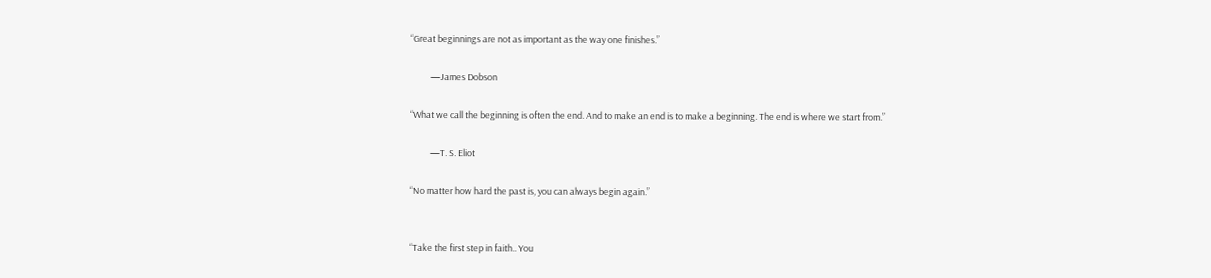“Great beginnings are not as important as the way one finishes.”

          —James Dobson

“What we call the beginning is often the end. And to make an end is to make a beginning. The end is where we start from.”

          —T. S. Eliot

“No matter how hard the past is, you can always begin again.”


“Take the first step in faith.. You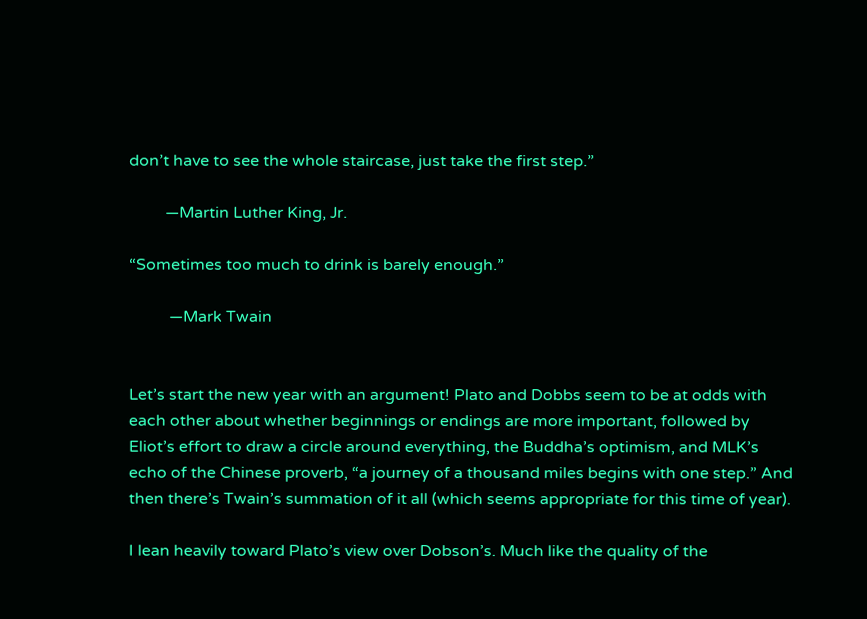don’t have to see the whole staircase, just take the first step.”

         —Martin Luther King, Jr.

“Sometimes too much to drink is barely enough.”

          —Mark Twain


Let’s start the new year with an argument! Plato and Dobbs seem to be at odds with each other about whether beginnings or endings are more important, followed by Eliot’s effort to draw a circle around everything, the Buddha’s optimism, and MLK’s echo of the Chinese proverb, “a journey of a thousand miles begins with one step.” And then there’s Twain’s summation of it all (which seems appropriate for this time of year).

I lean heavily toward Plato’s view over Dobson’s. Much like the quality of the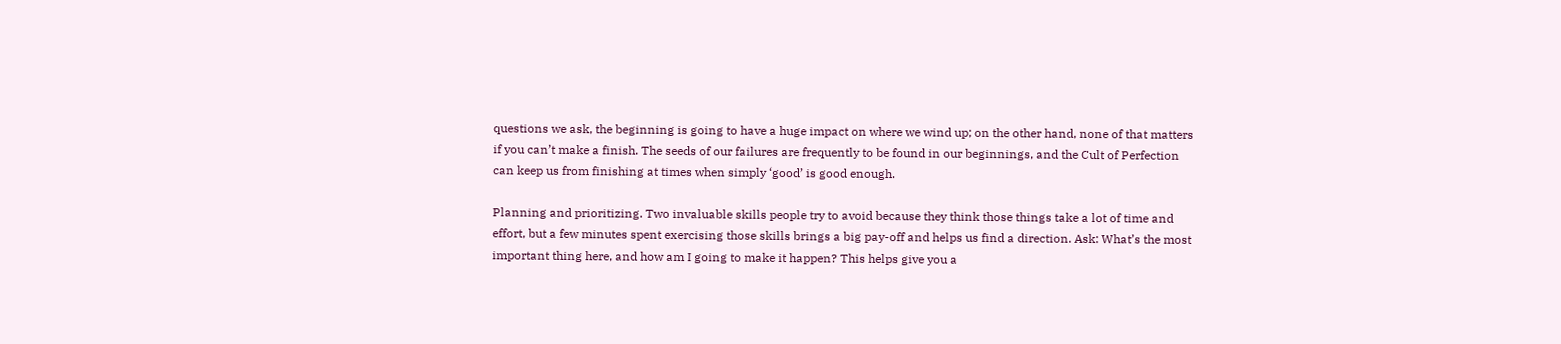questions we ask, the beginning is going to have a huge impact on where we wind up; on the other hand, none of that matters if you can’t make a finish. The seeds of our failures are frequently to be found in our beginnings, and the Cult of Perfection can keep us from finishing at times when simply ‘good’ is good enough.

Planning and prioritizing. Two invaluable skills people try to avoid because they think those things take a lot of time and effort, but a few minutes spent exercising those skills brings a big pay-off and helps us find a direction. Ask: What’s the most important thing here, and how am I going to make it happen? This helps give you a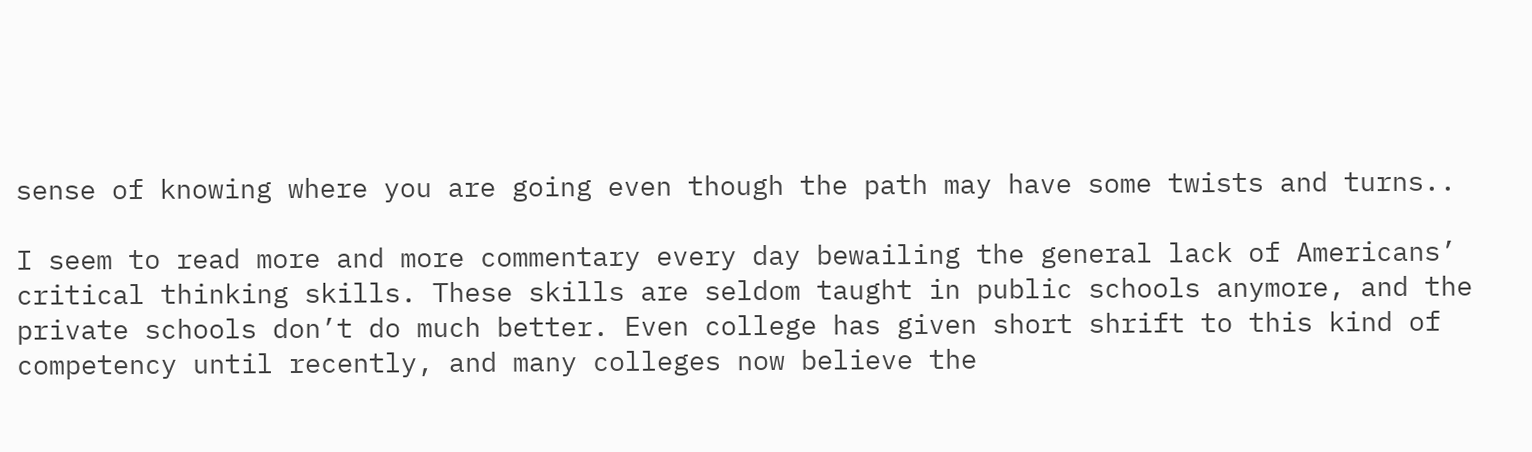sense of knowing where you are going even though the path may have some twists and turns..

I seem to read more and more commentary every day bewailing the general lack of Americans’ critical thinking skills. These skills are seldom taught in public schools anymore, and the private schools don’t do much better. Even college has given short shrift to this kind of competency until recently, and many colleges now believe the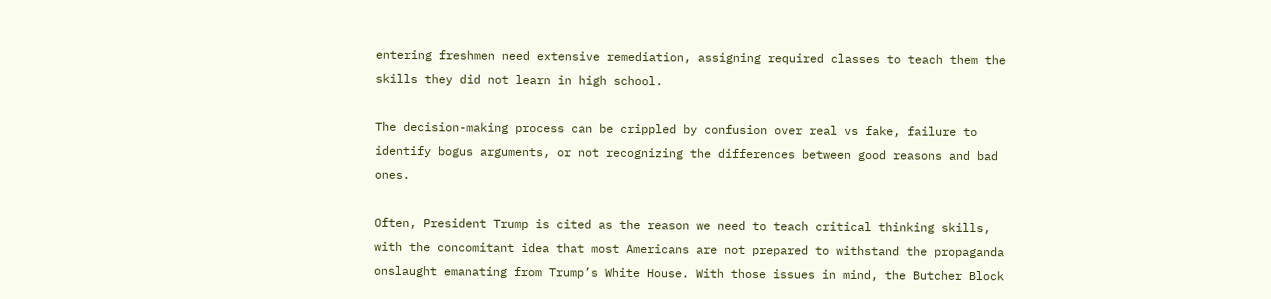entering freshmen need extensive remediation, assigning required classes to teach them the skills they did not learn in high school.

The decision-making process can be crippled by confusion over real vs fake, failure to identify bogus arguments, or not recognizing the differences between good reasons and bad ones.

Often, President Trump is cited as the reason we need to teach critical thinking skills, with the concomitant idea that most Americans are not prepared to withstand the propaganda onslaught emanating from Trump’s White House. With those issues in mind, the Butcher Block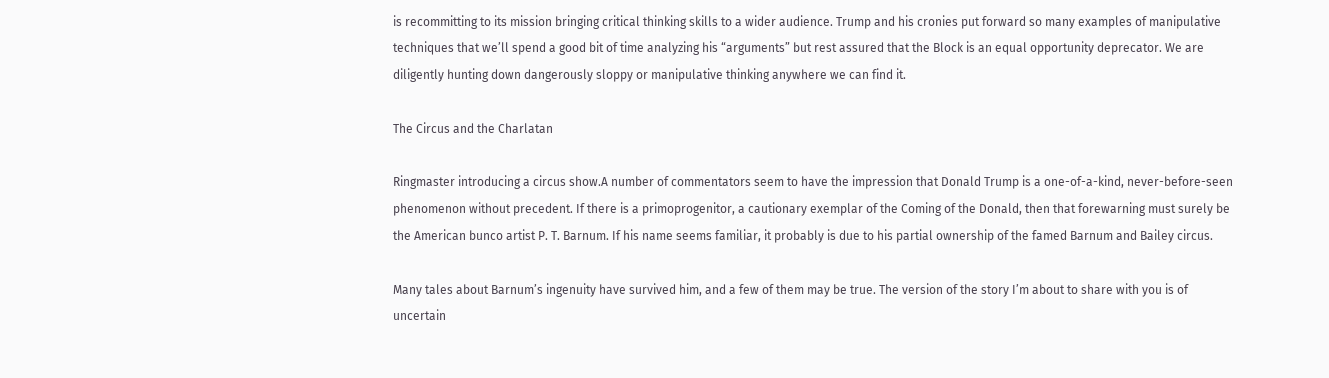is recommitting to its mission bringing critical thinking skills to a wider audience. Trump and his cronies put forward so many examples of manipulative techniques that we’ll spend a good bit of time analyzing his “arguments” but rest assured that the Block is an equal opportunity deprecator. We are diligently hunting down dangerously sloppy or manipulative thinking anywhere we can find it.

The Circus and the Charlatan

Ringmaster introducing a circus show.A number of commentators seem to have the impression that Donald Trump is a one-of-a-kind, never-before-seen phenomenon without precedent. If there is a primoprogenitor, a cautionary exemplar of the Coming of the Donald, then that forewarning must surely be the American bunco artist P. T. Barnum. If his name seems familiar, it probably is due to his partial ownership of the famed Barnum and Bailey circus.

Many tales about Barnum’s ingenuity have survived him, and a few of them may be true. The version of the story I’m about to share with you is of uncertain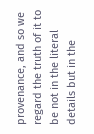provenance, and so we regard the truth of it to be not in the literal details but in the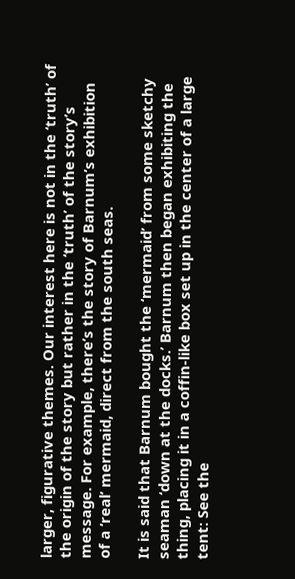larger, figurative themes. Our interest here is not in the ‘truth’ of the origin of the story but rather in the ‘truth’ of the story’s message. For example, there’s the story of Barnum’s exhibition of a ‘real’ mermaid, direct from the south seas.

It is said that Barnum bought the ‘mermaid’ from some sketchy seaman ‘down at the docks.’ Barnum then began exhibiting the thing, placing it in a coffin-like box set up in the center of a large tent: See the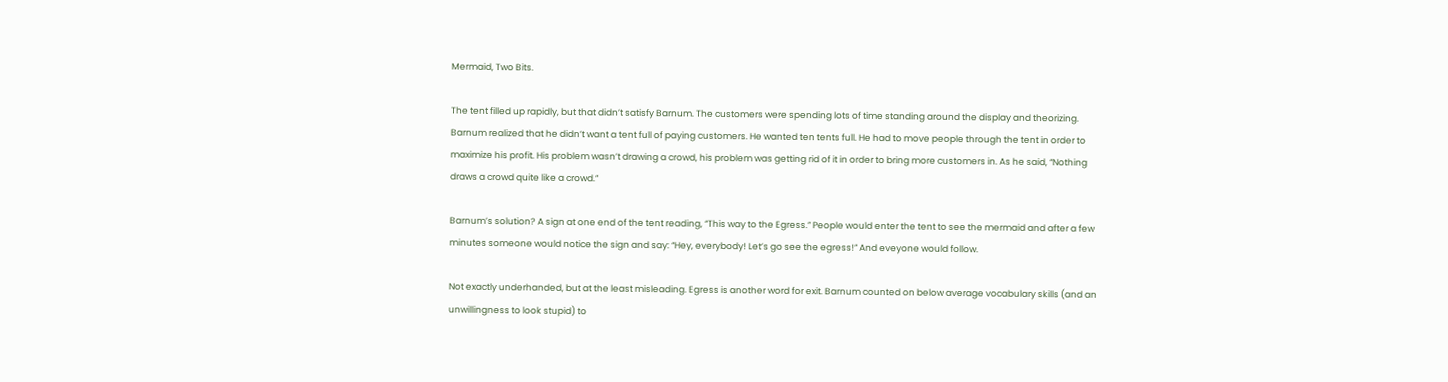Mermaid, Two Bits.

The tent filled up rapidly, but that didn’t satisfy Barnum. The customers were spending lots of time standing around the display and theorizing. Barnum realized that he didn’t want a tent full of paying customers. He wanted ten tents full. He had to move people through the tent in order to maximize his profit. His problem wasn’t drawing a crowd, his problem was getting rid of it in order to bring more customers in. As he said, “Nothing draws a crowd quite like a crowd.”

Barnum’s solution? A sign at one end of the tent reading, “This way to the Egress.” People would enter the tent to see the mermaid and after a few minutes someone would notice the sign and say: “Hey, everybody! Let’s go see the egress!” And eveyone would follow.

Not exactly underhanded, but at the least misleading. Egress is another word for exit. Barnum counted on below average vocabulary skills (and an unwillingness to look stupid) to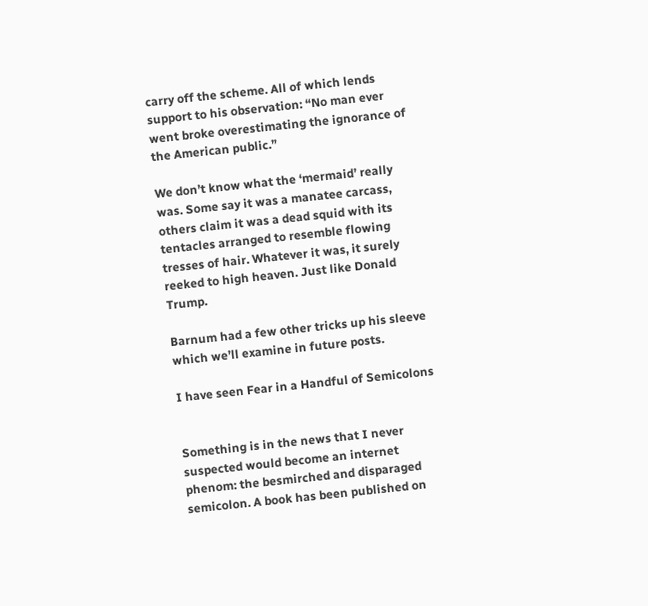carry off the scheme. All of which lends support to his observation: “No man ever went broke overestimating the ignorance of the American public.”

We don’t know what the ‘mermaid’ really was. Some say it was a manatee carcass, others claim it was a dead squid with its tentacles arranged to resemble flowing tresses of hair. Whatever it was, it surely reeked to high heaven. Just like Donald Trump.

Barnum had a few other tricks up his sleeve which we’ll examine in future posts.

I have seen Fear in a Handful of Semicolons


Something is in the news that I never suspected would become an internet phenom: the besmirched and disparaged semicolon. A book has been published on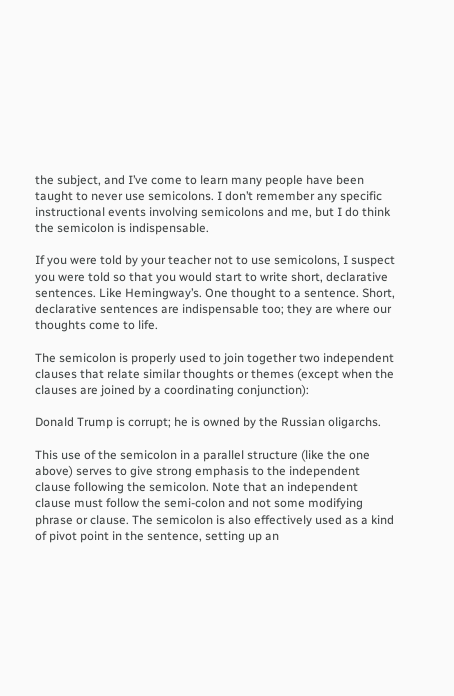the subject, and I’ve come to learn many people have been taught to never use semicolons. I don’t remember any specific instructional events involving semicolons and me, but I do think the semicolon is indispensable.

If you were told by your teacher not to use semicolons, I suspect you were told so that you would start to write short, declarative sentences. Like Hemingway’s. One thought to a sentence. Short, declarative sentences are indispensable too; they are where our thoughts come to life.

The semicolon is properly used to join together two independent clauses that relate similar thoughts or themes (except when the clauses are joined by a coordinating conjunction):

Donald Trump is corrupt; he is owned by the Russian oligarchs.

This use of the semicolon in a parallel structure (like the one above) serves to give strong emphasis to the independent clause following the semicolon. Note that an independent clause must follow the semi-colon and not some modifying phrase or clause. The semicolon is also effectively used as a kind of pivot point in the sentence, setting up an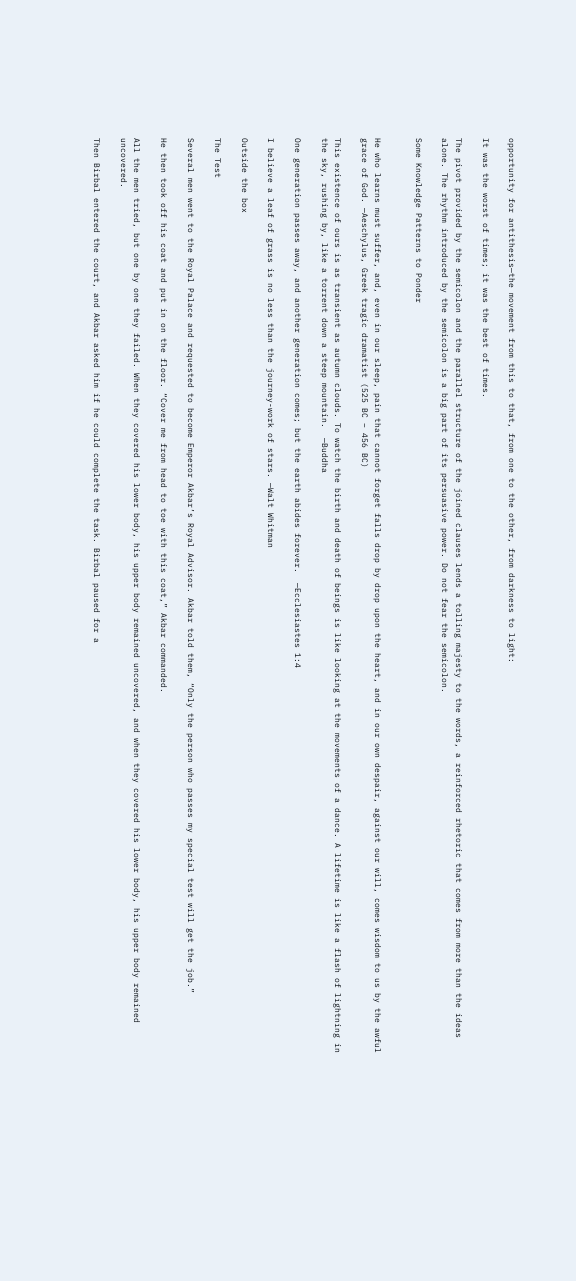opportunity for antithesis—the movement from this to that, from one to the other, from darkness to light:

It was the worst of times; it was the best of times.

The pivot provided by the semicolon and the parallel structure of the joined clauses lends a tolling majesty to the words, a reinforced rhetoric that comes from more than the ideas alone. The rhythm introduced by the semicolon is a big part of its persuasive power. Do not fear the semicolon.

Some Knowledge Patterns to Ponder


He who learns must suffer, and, even in our sleep, pain that cannot forget falls drop by drop upon the heart, and in our own despair, against our will, comes wisdom to us by the awful grace of God. —Aeschylus, Greek tragic dramatist (525 BC – 456 BC)

This existence of ours is as transient as autumn clouds. To watch the birth and death of beings is like looking at the movements of a dance. A lifetime is like a flash of lightning in the sky, rushing by, like a torrent down a steep mountain.  —Buddha

One generation passes away, and another generation comes; but the earth abides forever.  —Ecclesiastes 1:4

I believe a leaf of grass is no less than the journey-work of stars. —Walt Whitman

Outside the box

The Test

Several men went to the Royal Palace and requested to become Emperor Akbar’s Royal Advisor. Akbar told them, “Only the person who passes my special test will get the job.”

He then took off his coat and put in on the floor. “Cover me from head to toe with this coat,” Akbar commanded.

All the men tried, but one by one they failed. When they covered his lower body, his upper body remained uncovered, and when they covered his lower body, his upper body remained uncovered.

Then Birbal entered the court, and Akbar asked him if he could complete the task. Birbal paused for a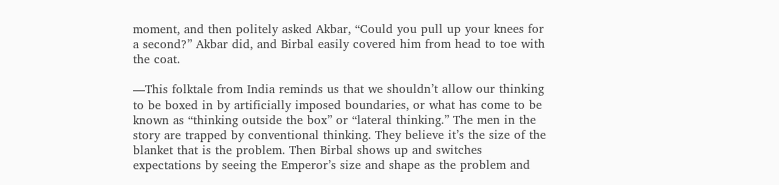moment, and then politely asked Akbar, “Could you pull up your knees for a second?” Akbar did, and Birbal easily covered him from head to toe with the coat.

—This folktale from India reminds us that we shouldn’t allow our thinking to be boxed in by artificially imposed boundaries, or what has come to be known as “thinking outside the box” or “lateral thinking.” The men in the story are trapped by conventional thinking. They believe it’s the size of the blanket that is the problem. Then Birbal shows up and switches expectations by seeing the Emperor’s size and shape as the problem and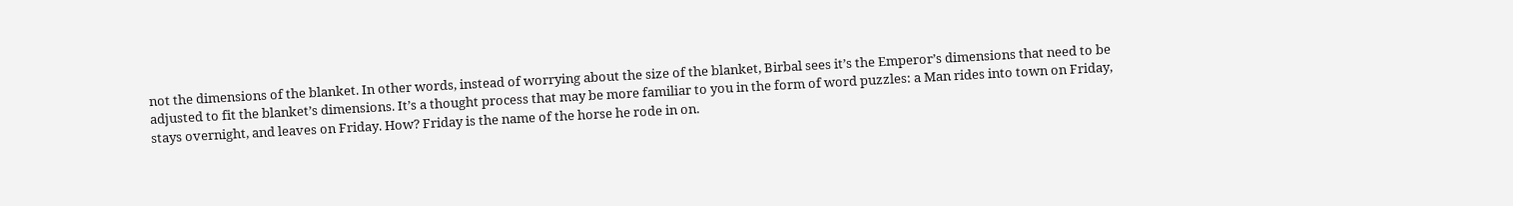not the dimensions of the blanket. In other words, instead of worrying about the size of the blanket, Birbal sees it’s the Emperor’s dimensions that need to be adjusted to fit the blanket’s dimensions. It’s a thought process that may be more familiar to you in the form of word puzzles: a Man rides into town on Friday, stays overnight, and leaves on Friday. How? Friday is the name of the horse he rode in on.